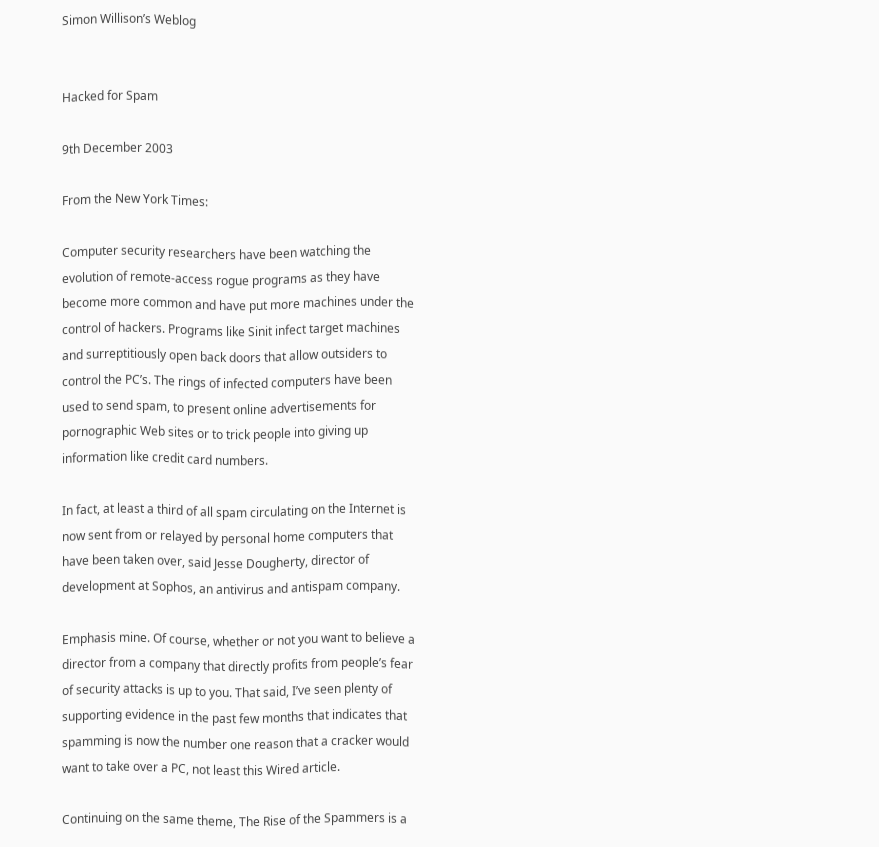Simon Willison’s Weblog


Hacked for Spam

9th December 2003

From the New York Times:

Computer security researchers have been watching the evolution of remote-access rogue programs as they have become more common and have put more machines under the control of hackers. Programs like Sinit infect target machines and surreptitiously open back doors that allow outsiders to control the PC’s. The rings of infected computers have been used to send spam, to present online advertisements for pornographic Web sites or to trick people into giving up information like credit card numbers.

In fact, at least a third of all spam circulating on the Internet is now sent from or relayed by personal home computers that have been taken over, said Jesse Dougherty, director of development at Sophos, an antivirus and antispam company.

Emphasis mine. Of course, whether or not you want to believe a director from a company that directly profits from people’s fear of security attacks is up to you. That said, I’ve seen plenty of supporting evidence in the past few months that indicates that spamming is now the number one reason that a cracker would want to take over a PC, not least this Wired article.

Continuing on the same theme, The Rise of the Spammers is a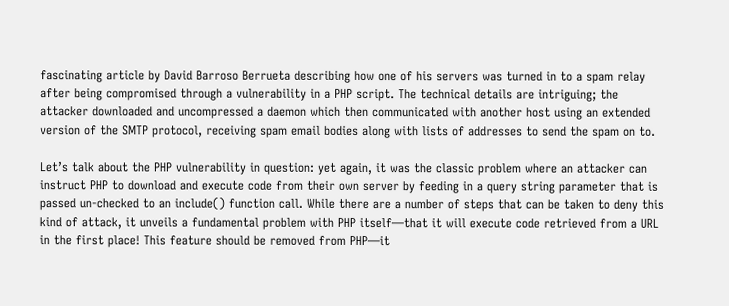fascinating article by David Barroso Berrueta describing how one of his servers was turned in to a spam relay after being compromised through a vulnerability in a PHP script. The technical details are intriguing; the attacker downloaded and uncompressed a daemon which then communicated with another host using an extended version of the SMTP protocol, receiving spam email bodies along with lists of addresses to send the spam on to.

Let’s talk about the PHP vulnerability in question: yet again, it was the classic problem where an attacker can instruct PHP to download and execute code from their own server by feeding in a query string parameter that is passed un-checked to an include() function call. While there are a number of steps that can be taken to deny this kind of attack, it unveils a fundamental problem with PHP itself—that it will execute code retrieved from a URL in the first place! This feature should be removed from PHP—it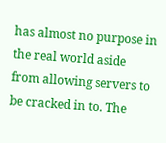has almost no purpose in the real world aside from allowing servers to be cracked in to. The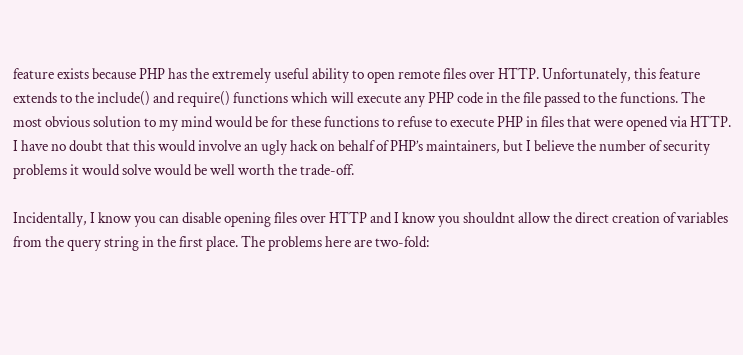feature exists because PHP has the extremely useful ability to open remote files over HTTP. Unfortunately, this feature extends to the include() and require() functions which will execute any PHP code in the file passed to the functions. The most obvious solution to my mind would be for these functions to refuse to execute PHP in files that were opened via HTTP. I have no doubt that this would involve an ugly hack on behalf of PHP’s maintainers, but I believe the number of security problems it would solve would be well worth the trade-off.

Incidentally, I know you can disable opening files over HTTP and I know you shouldnt allow the direct creation of variables from the query string in the first place. The problems here are two-fold: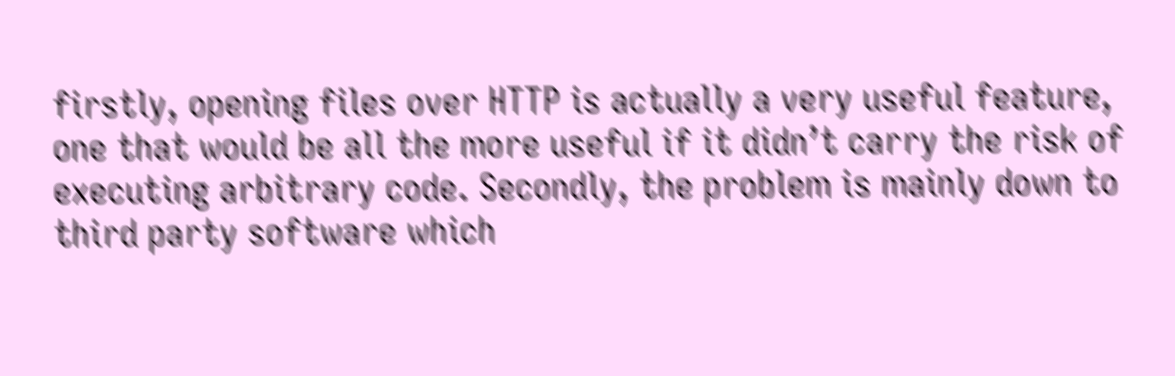firstly, opening files over HTTP is actually a very useful feature, one that would be all the more useful if it didn’t carry the risk of executing arbitrary code. Secondly, the problem is mainly down to third party software which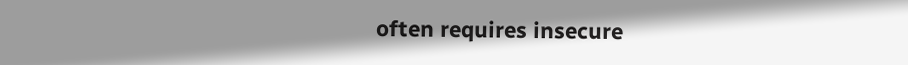often requires insecure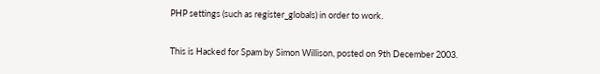PHP settings (such as register_globals) in order to work.

This is Hacked for Spam by Simon Willison, posted on 9th December 2003.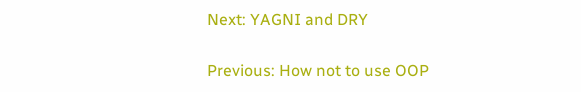Next: YAGNI and DRY

Previous: How not to use OOP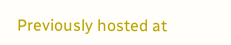Previously hosted at